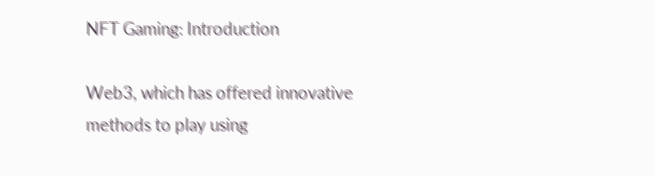NFT Gaming: Introduction

Web3, which has offered innovative methods to play using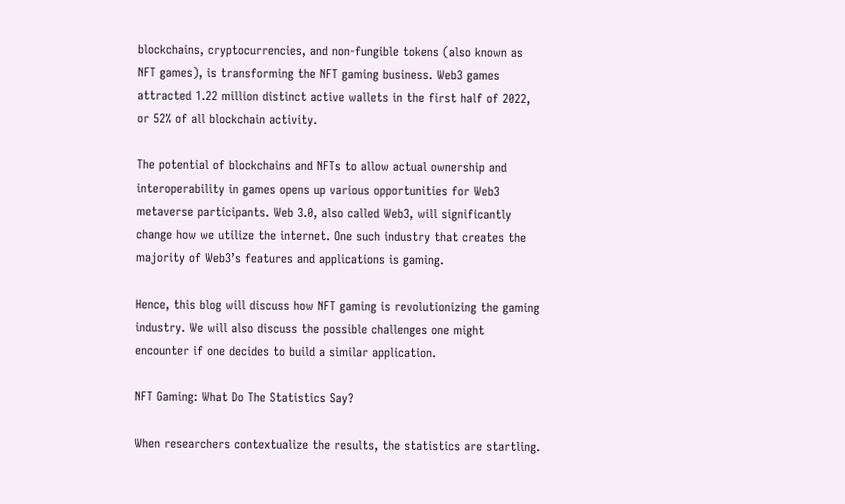blockchains, cryptocurrencies, and non-fungible tokens (also known as NFT games), is transforming the NFT gaming business. Web3 games attracted 1.22 million distinct active wallets in the first half of 2022, or 52% of all blockchain activity.

The potential of blockchains and NFTs to allow actual ownership and interoperability in games opens up various opportunities for Web3 metaverse participants. Web 3.0, also called Web3, will significantly change how we utilize the internet. One such industry that creates the majority of Web3’s features and applications is gaming.

Hence, this blog will discuss how NFT gaming is revolutionizing the gaming industry. We will also discuss the possible challenges one might encounter if one decides to build a similar application.

NFT Gaming: What Do The Statistics Say?

When researchers contextualize the results, the statistics are startling.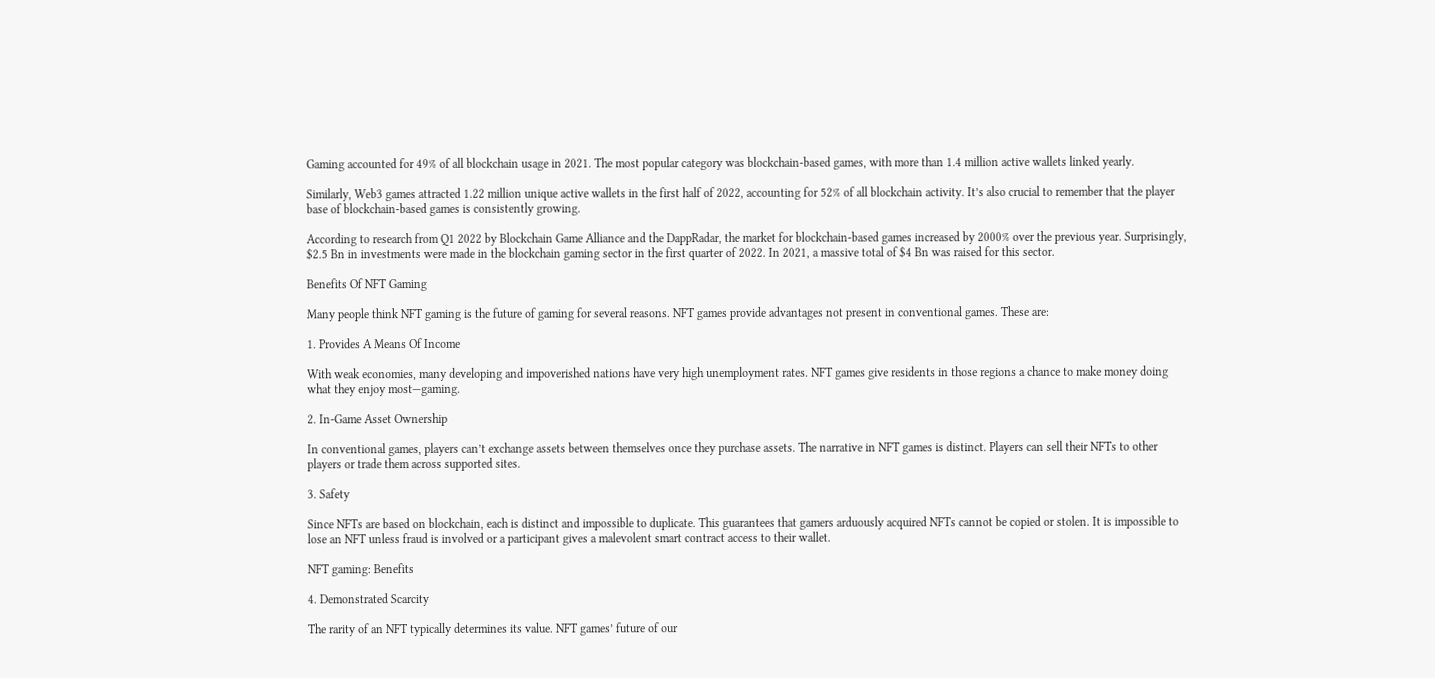Gaming accounted for 49% of all blockchain usage in 2021. The most popular category was blockchain-based games, with more than 1.4 million active wallets linked yearly.

Similarly, Web3 games attracted 1.22 million unique active wallets in the first half of 2022, accounting for 52% of all blockchain activity. It’s also crucial to remember that the player base of blockchain-based games is consistently growing.

According to research from Q1 2022 by Blockchain Game Alliance and the DappRadar, the market for blockchain-based games increased by 2000% over the previous year. Surprisingly, $2.5 Bn in investments were made in the blockchain gaming sector in the first quarter of 2022. In 2021, a massive total of $4 Bn was raised for this sector.

Benefits Of NFT Gaming

Many people think NFT gaming is the future of gaming for several reasons. NFT games provide advantages not present in conventional games. These are:

1. Provides A Means Of Income

With weak economies, many developing and impoverished nations have very high unemployment rates. NFT games give residents in those regions a chance to make money doing what they enjoy most—gaming.

2. In-Game Asset Ownership

In conventional games, players can’t exchange assets between themselves once they purchase assets. The narrative in NFT games is distinct. Players can sell their NFTs to other players or trade them across supported sites.

3. Safety

Since NFTs are based on blockchain, each is distinct and impossible to duplicate. This guarantees that gamers arduously acquired NFTs cannot be copied or stolen. It is impossible to lose an NFT unless fraud is involved or a participant gives a malevolent smart contract access to their wallet.

NFT gaming: Benefits

4. Demonstrated Scarcity

The rarity of an NFT typically determines its value. NFT games’ future of our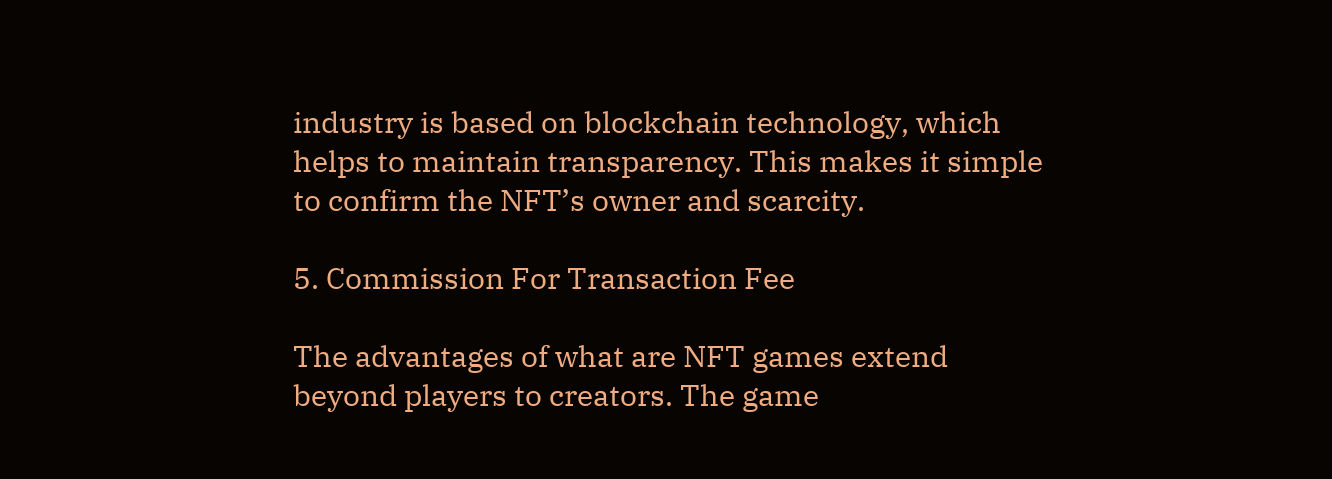industry is based on blockchain technology, which helps to maintain transparency. This makes it simple to confirm the NFT’s owner and scarcity.

5. Commission For Transaction Fee

The advantages of what are NFT games extend beyond players to creators. The game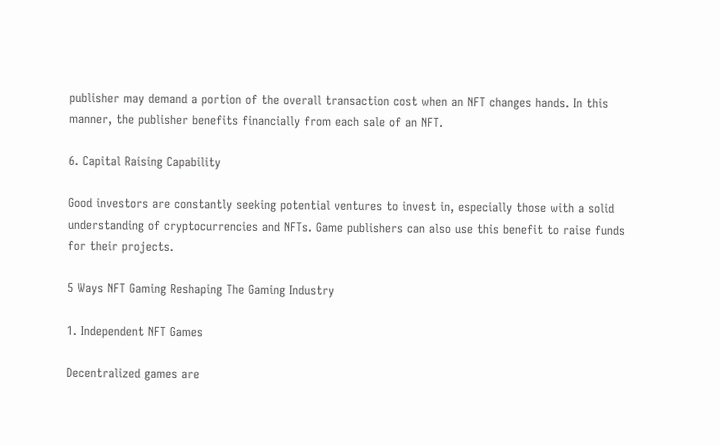publisher may demand a portion of the overall transaction cost when an NFT changes hands. In this manner, the publisher benefits financially from each sale of an NFT.

6. Capital Raising Capability

Good investors are constantly seeking potential ventures to invest in, especially those with a solid understanding of cryptocurrencies and NFTs. Game publishers can also use this benefit to raise funds for their projects.

5 Ways NFT Gaming Reshaping The Gaming Industry

1. Independent NFT Games

Decentralized games are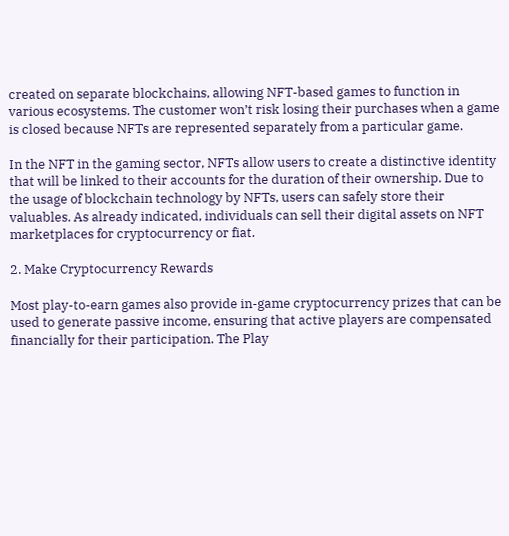created on separate blockchains, allowing NFT-based games to function in various ecosystems. The customer won’t risk losing their purchases when a game is closed because NFTs are represented separately from a particular game.

In the NFT in the gaming sector, NFTs allow users to create a distinctive identity that will be linked to their accounts for the duration of their ownership. Due to the usage of blockchain technology by NFTs, users can safely store their valuables. As already indicated, individuals can sell their digital assets on NFT marketplaces for cryptocurrency or fiat.

2. Make Cryptocurrency Rewards

Most play-to-earn games also provide in-game cryptocurrency prizes that can be used to generate passive income, ensuring that active players are compensated financially for their participation. The Play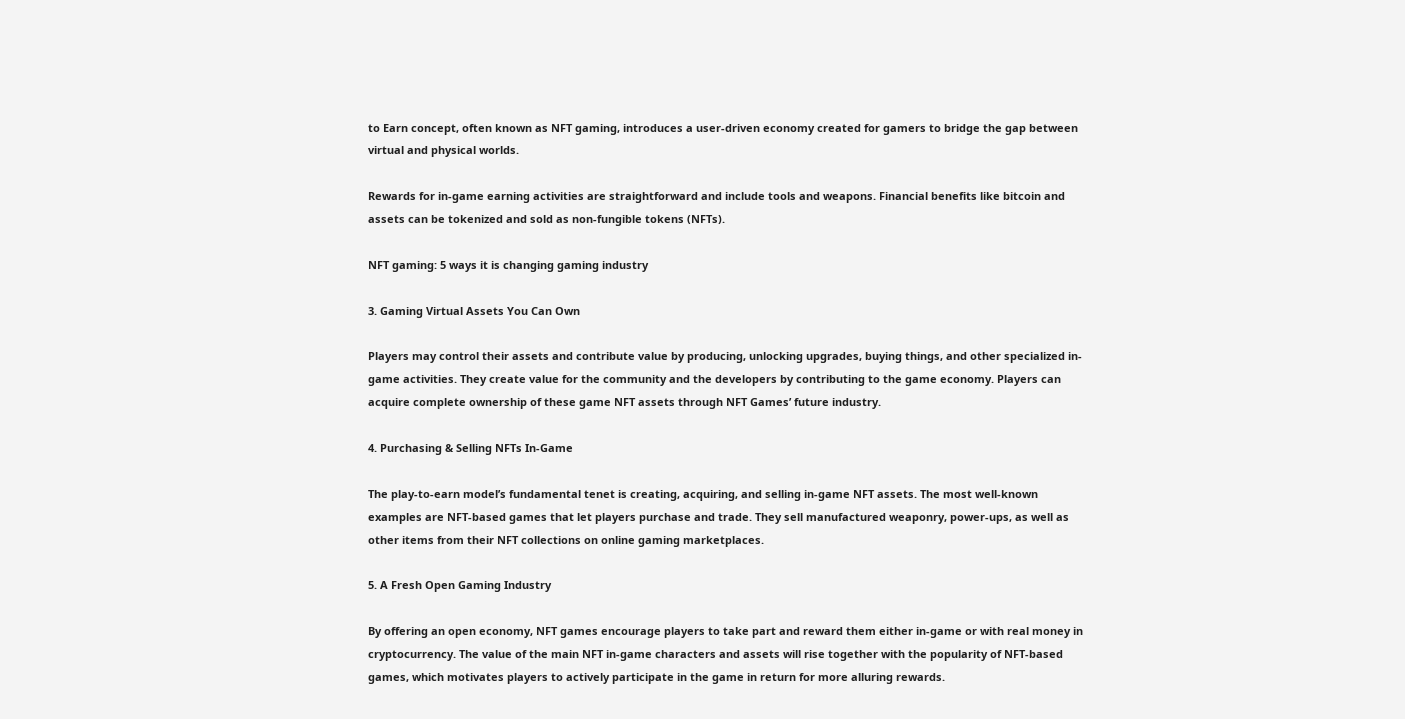to Earn concept, often known as NFT gaming, introduces a user-driven economy created for gamers to bridge the gap between virtual and physical worlds.

Rewards for in-game earning activities are straightforward and include tools and weapons. Financial benefits like bitcoin and assets can be tokenized and sold as non-fungible tokens (NFTs).

NFT gaming: 5 ways it is changing gaming industry

3. Gaming Virtual Assets You Can Own

Players may control their assets and contribute value by producing, unlocking upgrades, buying things, and other specialized in-game activities. They create value for the community and the developers by contributing to the game economy. Players can acquire complete ownership of these game NFT assets through NFT Games’ future industry.

4. Purchasing & Selling NFTs In-Game

The play-to-earn model’s fundamental tenet is creating, acquiring, and selling in-game NFT assets. The most well-known examples are NFT-based games that let players purchase and trade. They sell manufactured weaponry, power-ups, as well as other items from their NFT collections on online gaming marketplaces.

5. A Fresh Open Gaming Industry

By offering an open economy, NFT games encourage players to take part and reward them either in-game or with real money in cryptocurrency. The value of the main NFT in-game characters and assets will rise together with the popularity of NFT-based games, which motivates players to actively participate in the game in return for more alluring rewards.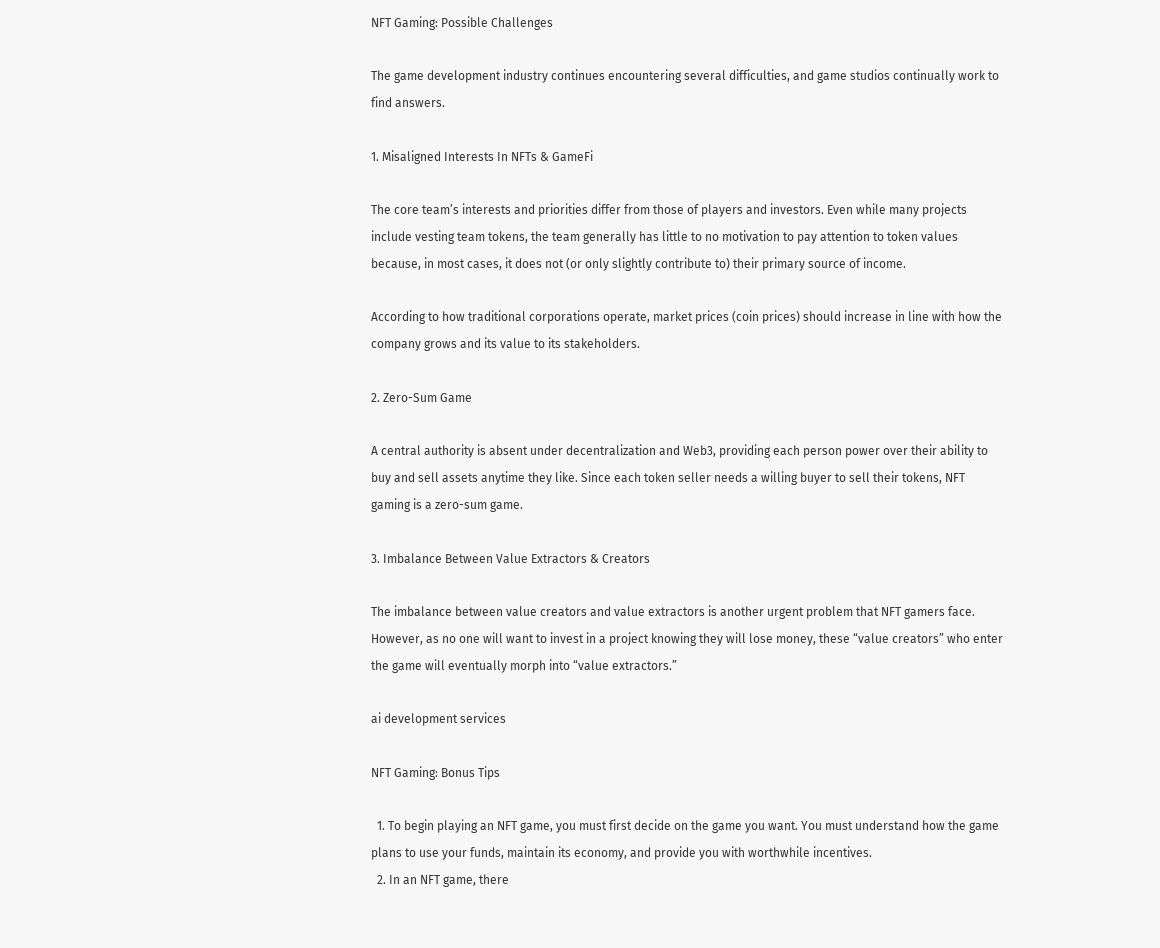NFT Gaming: Possible Challenges

The game development industry continues encountering several difficulties, and game studios continually work to find answers.

1. Misaligned Interests In NFTs & GameFi

The core team’s interests and priorities differ from those of players and investors. Even while many projects include vesting team tokens, the team generally has little to no motivation to pay attention to token values because, in most cases, it does not (or only slightly contribute to) their primary source of income.

According to how traditional corporations operate, market prices (coin prices) should increase in line with how the company grows and its value to its stakeholders.

2. Zero-Sum Game

A central authority is absent under decentralization and Web3, providing each person power over their ability to buy and sell assets anytime they like. Since each token seller needs a willing buyer to sell their tokens, NFT gaming is a zero-sum game.

3. Imbalance Between Value Extractors & Creators

The imbalance between value creators and value extractors is another urgent problem that NFT gamers face. However, as no one will want to invest in a project knowing they will lose money, these “value creators” who enter the game will eventually morph into “value extractors.”

ai development services

NFT Gaming: Bonus Tips

  1. To begin playing an NFT game, you must first decide on the game you want. You must understand how the game plans to use your funds, maintain its economy, and provide you with worthwhile incentives.
  2. In an NFT game, there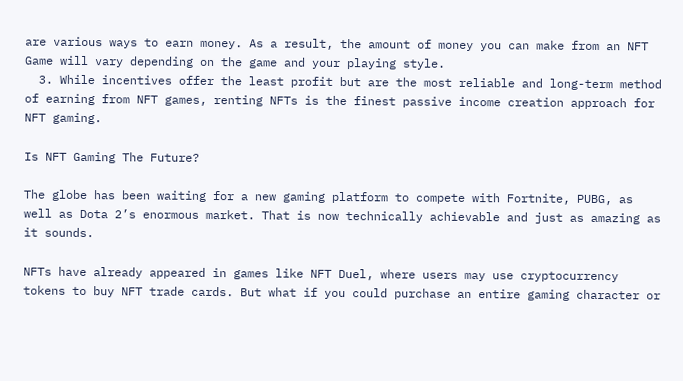are various ways to earn money. As a result, the amount of money you can make from an NFT Game will vary depending on the game and your playing style.
  3. While incentives offer the least profit but are the most reliable and long-term method of earning from NFT games, renting NFTs is the finest passive income creation approach for NFT gaming.

Is NFT Gaming The Future?

The globe has been waiting for a new gaming platform to compete with Fortnite, PUBG, as well as Dota 2’s enormous market. That is now technically achievable and just as amazing as it sounds.

NFTs have already appeared in games like NFT Duel, where users may use cryptocurrency tokens to buy NFT trade cards. But what if you could purchase an entire gaming character or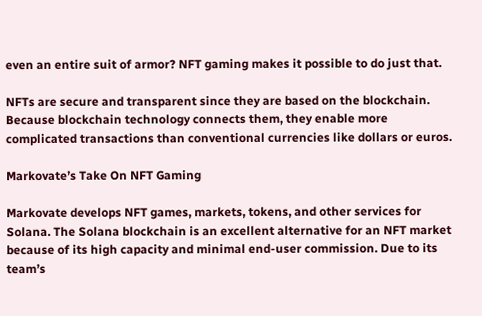even an entire suit of armor? NFT gaming makes it possible to do just that.

NFTs are secure and transparent since they are based on the blockchain. Because blockchain technology connects them, they enable more complicated transactions than conventional currencies like dollars or euros.

Markovate’s Take On NFT Gaming

Markovate develops NFT games, markets, tokens, and other services for Solana. The Solana blockchain is an excellent alternative for an NFT market because of its high capacity and minimal end-user commission. Due to its team’s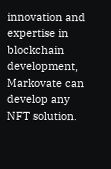innovation and expertise in blockchain development, Markovate can develop any NFT solution.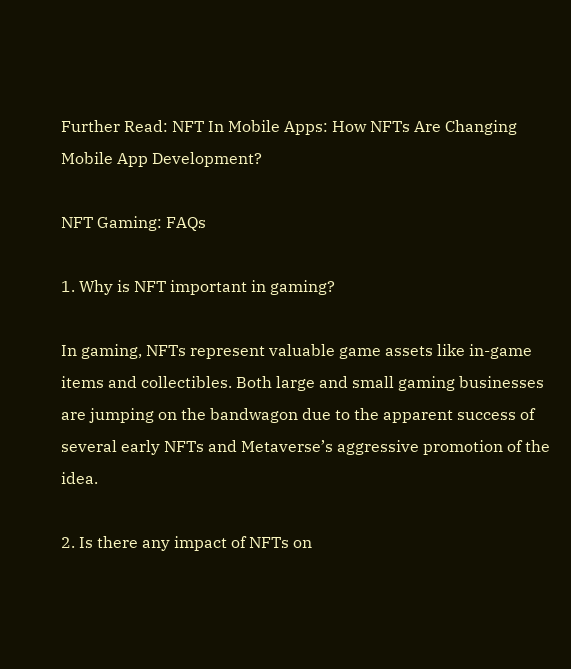Further Read: NFT In Mobile Apps: How NFTs Are Changing Mobile App Development?

NFT Gaming: FAQs

1. Why is NFT important in gaming?

In gaming, NFTs represent valuable game assets like in-game items and collectibles. Both large and small gaming businesses are jumping on the bandwagon due to the apparent success of several early NFTs and Metaverse’s aggressive promotion of the idea.

2. Is there any impact of NFTs on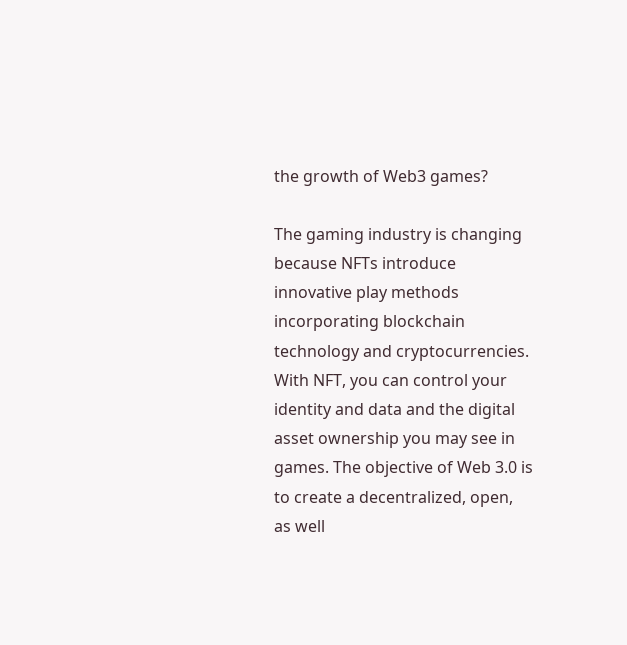the growth of Web3 games?

The gaming industry is changing because NFTs introduce innovative play methods incorporating blockchain technology and cryptocurrencies. With NFT, you can control your identity and data and the digital asset ownership you may see in games. The objective of Web 3.0 is to create a decentralized, open, as well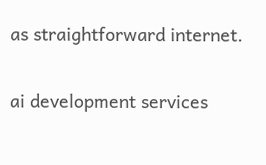as straightforward internet.

ai development services